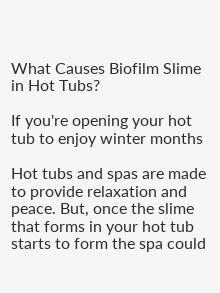What Causes Biofilm Slime in Hot Tubs?

If you're opening your hot tub to enjoy winter months

Hot tubs and spas are made to provide relaxation and peace. But, once the slime that forms in your hot tub starts to form the spa could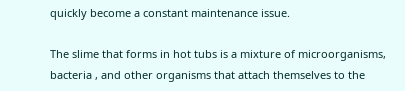quickly become a constant maintenance issue.

The slime that forms in hot tubs is a mixture of microorganisms, bacteria , and other organisms that attach themselves to the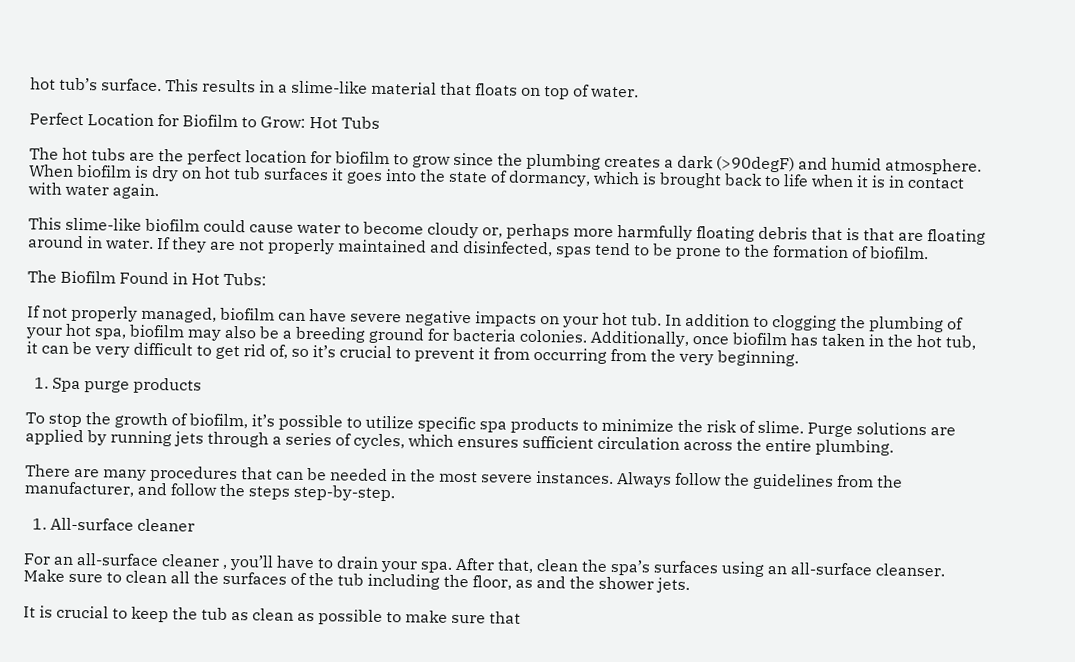hot tub’s surface. This results in a slime-like material that floats on top of water.

Perfect Location for Biofilm to Grow: Hot Tubs

The hot tubs are the perfect location for biofilm to grow since the plumbing creates a dark (>90degF) and humid atmosphere. When biofilm is dry on hot tub surfaces it goes into the state of dormancy, which is brought back to life when it is in contact with water again.

This slime-like biofilm could cause water to become cloudy or, perhaps more harmfully floating debris that is that are floating around in water. If they are not properly maintained and disinfected, spas tend to be prone to the formation of biofilm.

The Biofilm Found in Hot Tubs:

If not properly managed, biofilm can have severe negative impacts on your hot tub. In addition to clogging the plumbing of your hot spa, biofilm may also be a breeding ground for bacteria colonies. Additionally, once biofilm has taken in the hot tub, it can be very difficult to get rid of, so it’s crucial to prevent it from occurring from the very beginning.

  1. Spa purge products

To stop the growth of biofilm, it’s possible to utilize specific spa products to minimize the risk of slime. Purge solutions are applied by running jets through a series of cycles, which ensures sufficient circulation across the entire plumbing.

There are many procedures that can be needed in the most severe instances. Always follow the guidelines from the manufacturer, and follow the steps step-by-step.

  1. All-surface cleaner

For an all-surface cleaner , you’ll have to drain your spa. After that, clean the spa’s surfaces using an all-surface cleanser. Make sure to clean all the surfaces of the tub including the floor, as and the shower jets.

It is crucial to keep the tub as clean as possible to make sure that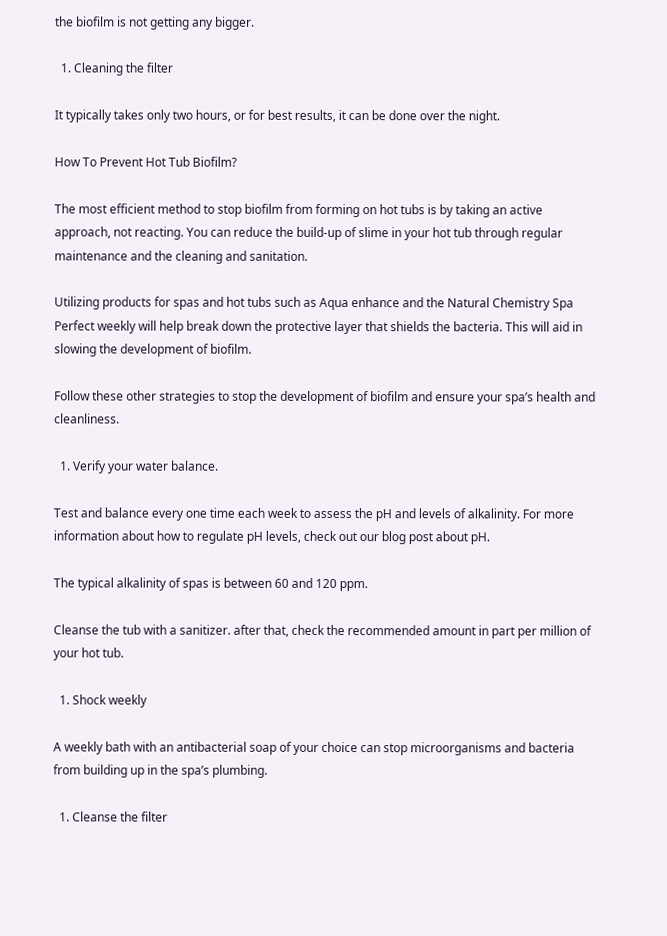the biofilm is not getting any bigger.

  1. Cleaning the filter

It typically takes only two hours, or for best results, it can be done over the night.

How To Prevent Hot Tub Biofilm?

The most efficient method to stop biofilm from forming on hot tubs is by taking an active approach, not reacting. You can reduce the build-up of slime in your hot tub through regular maintenance and the cleaning and sanitation.

Utilizing products for spas and hot tubs such as Aqua enhance and the Natural Chemistry Spa Perfect weekly will help break down the protective layer that shields the bacteria. This will aid in slowing the development of biofilm.

Follow these other strategies to stop the development of biofilm and ensure your spa’s health and cleanliness.

  1. Verify your water balance.

Test and balance every one time each week to assess the pH and levels of alkalinity. For more information about how to regulate pH levels, check out our blog post about pH.

The typical alkalinity of spas is between 60 and 120 ppm.

Cleanse the tub with a sanitizer. after that, check the recommended amount in part per million of your hot tub.

  1. Shock weekly

A weekly bath with an antibacterial soap of your choice can stop microorganisms and bacteria from building up in the spa’s plumbing.

  1. Cleanse the filter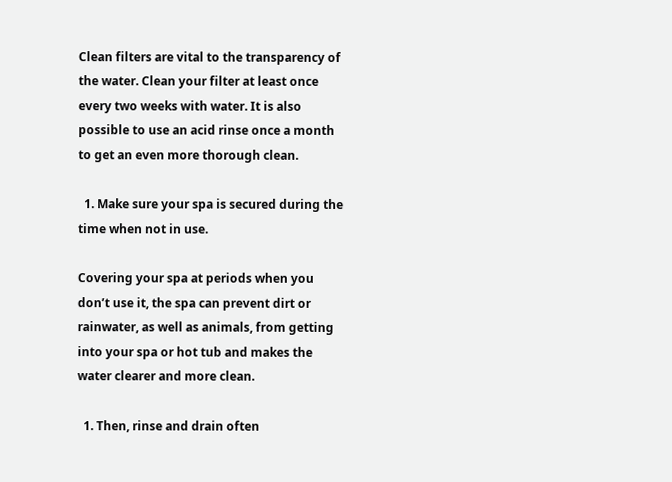Clean filters are vital to the transparency of the water. Clean your filter at least once every two weeks with water. It is also possible to use an acid rinse once a month to get an even more thorough clean.

  1. Make sure your spa is secured during the time when not in use.

Covering your spa at periods when you don’t use it, the spa can prevent dirt or rainwater, as well as animals, from getting into your spa or hot tub and makes the water clearer and more clean.

  1. Then, rinse and drain often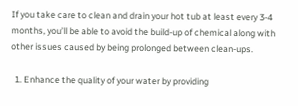If you take care to clean and drain your hot tub at least every 3-4 months, you’ll be able to avoid the build-up of chemical along with other issues caused by being prolonged between clean-ups.

  1. Enhance the quality of your water by providing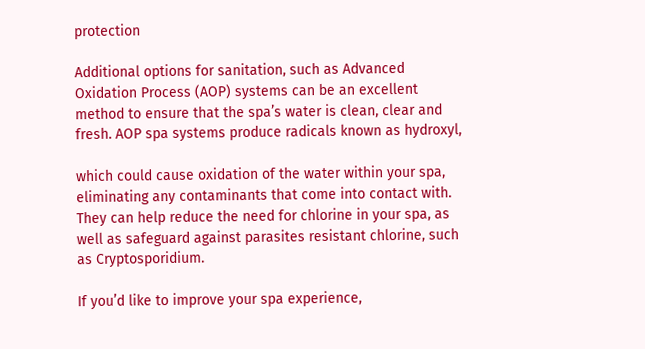protection

Additional options for sanitation, such as Advanced Oxidation Process (AOP) systems can be an excellent method to ensure that the spa’s water is clean, clear and fresh. AOP spa systems produce radicals known as hydroxyl,

which could cause oxidation of the water within your spa, eliminating any contaminants that come into contact with. They can help reduce the need for chlorine in your spa, as well as safeguard against parasites resistant chlorine, such as Cryptosporidium.

If you’d like to improve your spa experience,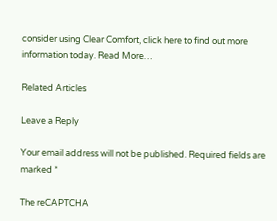consider using Clear Comfort, click here to find out more information today. Read More…

Related Articles

Leave a Reply

Your email address will not be published. Required fields are marked *

The reCAPTCHA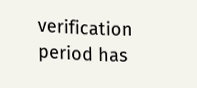verification period has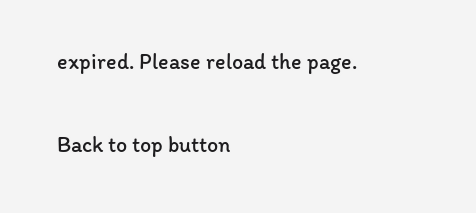expired. Please reload the page.

Back to top button